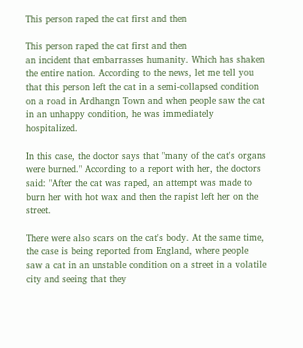This person raped the cat first and then

This person raped the cat first and then
an incident that embarrasses humanity. Which has shaken the entire nation. According to the news, let me tell you that this person left the cat in a semi-collapsed condition on a road in Ardhangn Town and when people saw the cat in an unhappy condition, he was immediately hospitalized.

In this case, the doctor says that "many of the cat's organs were burned." According to a report with her, the doctors said: "After the cat was raped, an attempt was made to burn her with hot wax and then the rapist left her on the street.

There were also scars on the cat's body. At the same time, the case is being reported from England, where people saw a cat in an unstable condition on a street in a volatile city and seeing that they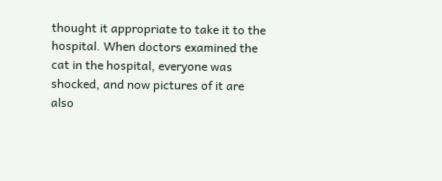thought it appropriate to take it to the hospital. When doctors examined the cat in the hospital, everyone was shocked, and now pictures of it are also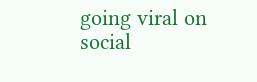going viral on social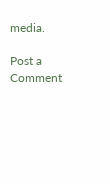media.

Post a Comment